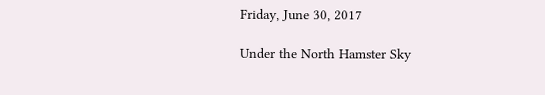Friday, June 30, 2017

Under the North Hamster Sky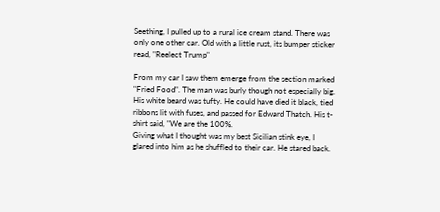Seething, I pulled up to a rural ice cream stand. There was only one other car. Old with a little rust, its bumper sticker read, "Reelect Trump"

From my car I saw them emerge from the section marked "Fried Food". The man was burly though not especially big. His white beard was tufty. He could have died it black, tied ribbons lit with fuses, and passed for Edward Thatch. His t-shirt said, "We are the 100%.
Giving what I thought was my best Sicilian stink eye, I glared into him as he shuffled to their car. He stared back.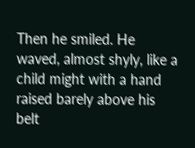Then he smiled. He waved, almost shyly, like a child might with a hand raised barely above his belt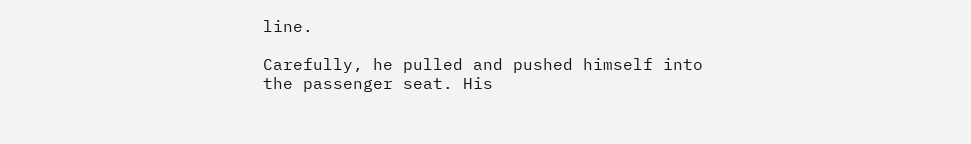line.

Carefully, he pulled and pushed himself into the passenger seat. His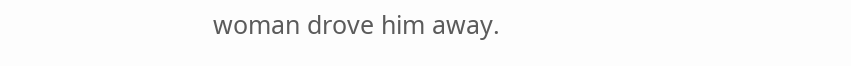woman drove him away.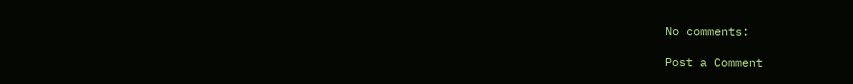No comments:

Post a Comment